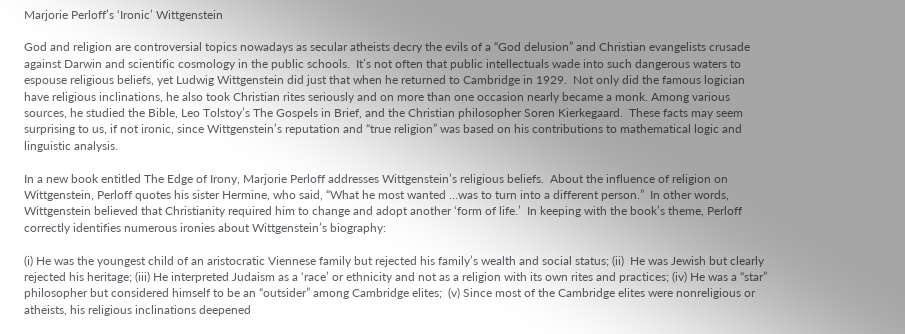Marjorie Perloff’s ‘Ironic’ Wittgenstein

God and religion are controversial topics nowadays as secular atheists decry the evils of a “God delusion” and Christian evangelists crusade against Darwin and scientific cosmology in the public schools.  It’s not often that public intellectuals wade into such dangerous waters to espouse religious beliefs, yet Ludwig Wittgenstein did just that when he returned to Cambridge in 1929.  Not only did the famous logician have religious inclinations, he also took Christian rites seriously and on more than one occasion nearly became a monk. Among various sources, he studied the Bible, Leo Tolstoy’s The Gospels in Brief, and the Christian philosopher Soren Kierkegaard.  These facts may seem surprising to us, if not ironic, since Wittgenstein’s reputation and “true religion” was based on his contributions to mathematical logic and linguistic analysis.

In a new book entitled The Edge of Irony, Marjorie Perloff addresses Wittgenstein’s religious beliefs.  About the influence of religion on Wittgenstein, Perloff quotes his sister Hermine, who said, “What he most wanted …was to turn into a different person.”  In other words, Wittgenstein believed that Christianity required him to change and adopt another ‘form of life.’  In keeping with the book’s theme, Perloff correctly identifies numerous ironies about Wittgenstein’s biography:

(i) He was the youngest child of an aristocratic Viennese family but rejected his family’s wealth and social status; (ii)  He was Jewish but clearly rejected his heritage; (iii) He interpreted Judaism as a ‘race’ or ethnicity and not as a religion with its own rites and practices; (iv) He was a “star” philosopher but considered himself to be an “outsider” among Cambridge elites;  (v) Since most of the Cambridge elites were nonreligious or atheists, his religious inclinations deepened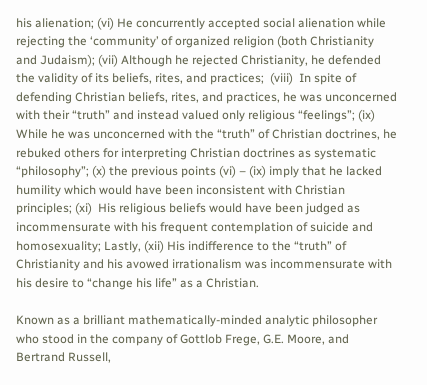his alienation; (vi) He concurrently accepted social alienation while rejecting the ‘community’ of organized religion (both Christianity and Judaism); (vii) Although he rejected Christianity, he defended the validity of its beliefs, rites, and practices;  (viii)  In spite of defending Christian beliefs, rites, and practices, he was unconcerned with their “truth” and instead valued only religious “feelings”; (ix)  While he was unconcerned with the “truth” of Christian doctrines, he rebuked others for interpreting Christian doctrines as systematic “philosophy”; (x) the previous points (vi) – (ix) imply that he lacked humility which would have been inconsistent with Christian principles; (xi)  His religious beliefs would have been judged as incommensurate with his frequent contemplation of suicide and homosexuality; Lastly, (xii) His indifference to the “truth” of Christianity and his avowed irrationalism was incommensurate with his desire to “change his life” as a Christian.

Known as a brilliant mathematically-minded analytic philosopher who stood in the company of Gottlob Frege, G.E. Moore, and Bertrand Russell,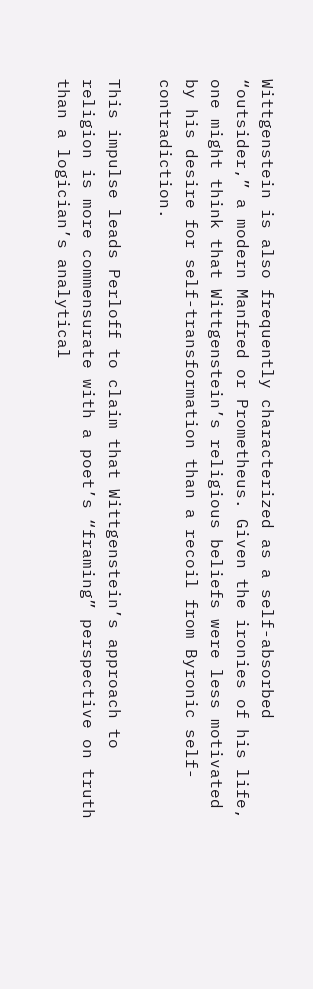Wittgenstein is also frequently characterized as a self-absorbed “outsider,” a modern Manfred or Prometheus. Given the ironies of his life, one might think that Wittgenstein’s religious beliefs were less motivated by his desire for self-transformation than a recoil from Byronic self-contradiction.

This impulse leads Perloff to claim that Wittgenstein’s approach to religion is more commensurate with a poet’s “framing” perspective on truth than a logician’s analytical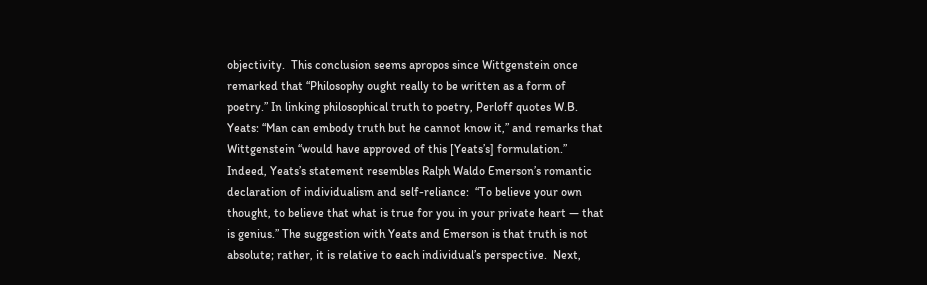objectivity.  This conclusion seems apropos since Wittgenstein once remarked that “Philosophy ought really to be written as a form of poetry.” In linking philosophical truth to poetry, Perloff quotes W.B. Yeats: “Man can embody truth but he cannot know it,” and remarks that Wittgenstein “would have approved of this [Yeats’s] formulation.”  Indeed, Yeats’s statement resembles Ralph Waldo Emerson’s romantic declaration of individualism and self-reliance:  “To believe your own thought, to believe that what is true for you in your private heart — that is genius.” The suggestion with Yeats and Emerson is that truth is not absolute; rather, it is relative to each individual’s perspective.  Next,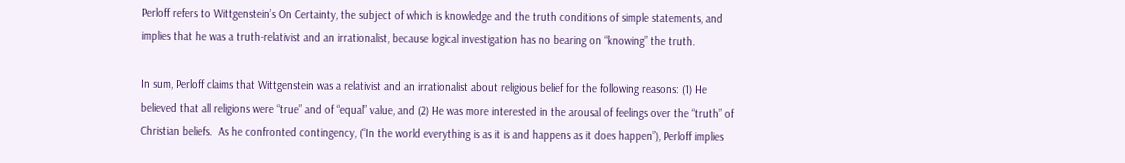Perloff refers to Wittgenstein’s On Certainty, the subject of which is knowledge and the truth conditions of simple statements, and implies that he was a truth-relativist and an irrationalist, because logical investigation has no bearing on “knowing” the truth.

In sum, Perloff claims that Wittgenstein was a relativist and an irrationalist about religious belief for the following reasons: (1) He believed that all religions were “true” and of “equal” value, and (2) He was more interested in the arousal of feelings over the “truth” of Christian beliefs.  As he confronted contingency, (“In the world everything is as it is and happens as it does happen”), Perloff implies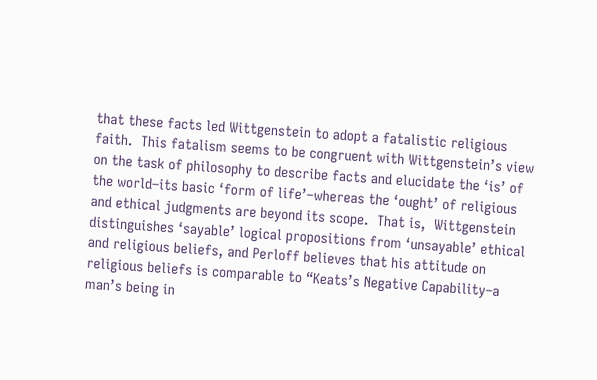that these facts led Wittgenstein to adopt a fatalistic religious faith.  This fatalism seems to be congruent with Wittgenstein’s view on the task of philosophy to describe facts and elucidate the ‘is’ of the world–its basic ‘form of life’–whereas the ‘ought’ of religious and ethical judgments are beyond its scope.  That is,  Wittgenstein distinguishes ‘sayable’ logical propositions from ‘unsayable’ ethical and religious beliefs, and Perloff believes that his attitude on religious beliefs is comparable to “Keats’s Negative Capability–a man’s being in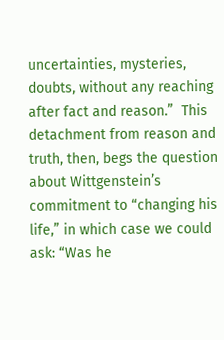uncertainties, mysteries, doubts, without any reaching after fact and reason.”  This detachment from reason and truth, then, begs the question about Wittgenstein’s commitment to “changing his life,” in which case we could ask: “Was he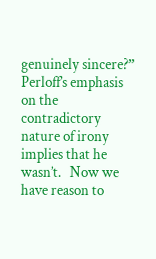genuinely sincere?”  Perloff’s emphasis on the contradictory nature of irony implies that he wasn’t.   Now we have reason to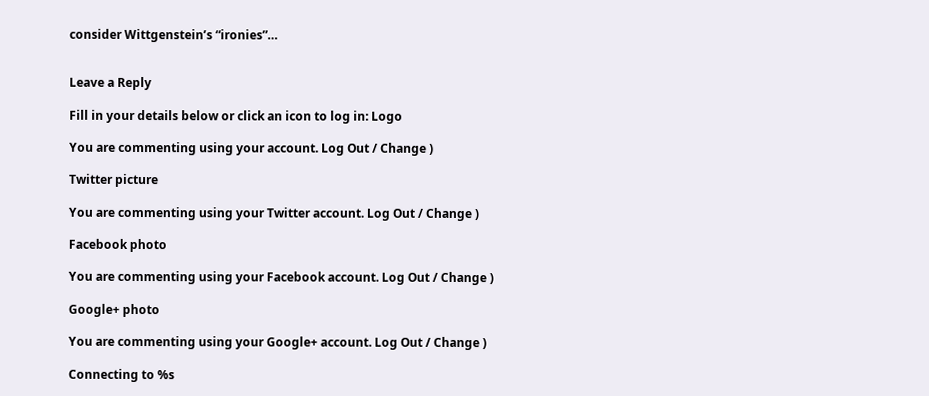consider Wittgenstein’s “ironies”…


Leave a Reply

Fill in your details below or click an icon to log in: Logo

You are commenting using your account. Log Out / Change )

Twitter picture

You are commenting using your Twitter account. Log Out / Change )

Facebook photo

You are commenting using your Facebook account. Log Out / Change )

Google+ photo

You are commenting using your Google+ account. Log Out / Change )

Connecting to %s